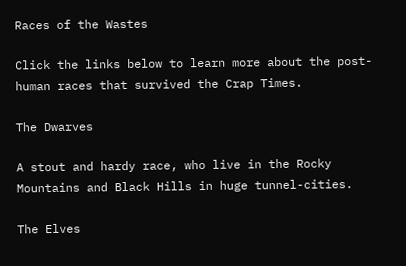Races of the Wastes

Click the links below to learn more about the post-human races that survived the Crap Times.

The Dwarves

A stout and hardy race, who live in the Rocky Mountains and Black Hills in huge tunnel-cities.

The Elves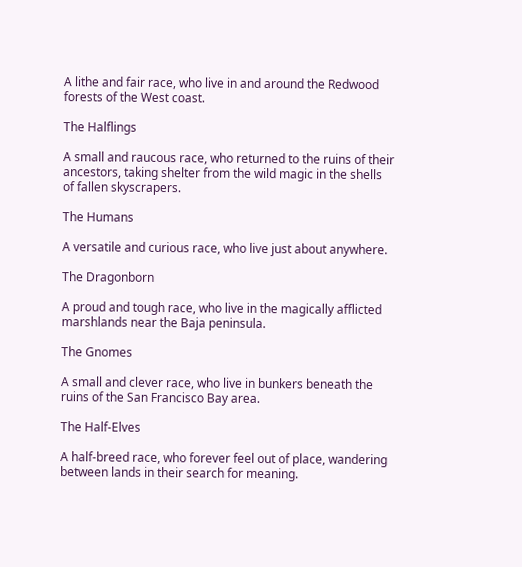A lithe and fair race, who live in and around the Redwood forests of the West coast.

The Halflings

A small and raucous race, who returned to the ruins of their ancestors, taking shelter from the wild magic in the shells of fallen skyscrapers.

The Humans

A versatile and curious race, who live just about anywhere.

The Dragonborn

A proud and tough race, who live in the magically afflicted marshlands near the Baja peninsula.

The Gnomes

A small and clever race, who live in bunkers beneath the ruins of the San Francisco Bay area.

The Half-Elves

A half-breed race, who forever feel out of place, wandering between lands in their search for meaning.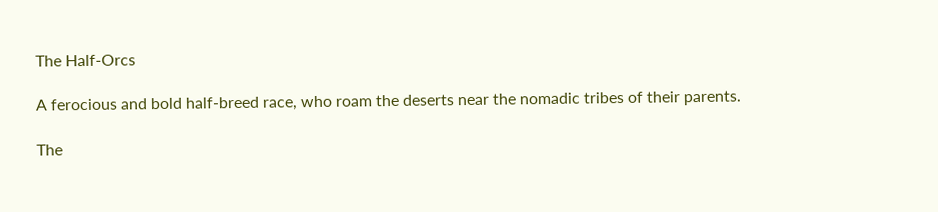The Half-Orcs

A ferocious and bold half-breed race, who roam the deserts near the nomadic tribes of their parents.

The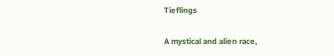Tieflings

A mystical and alien race,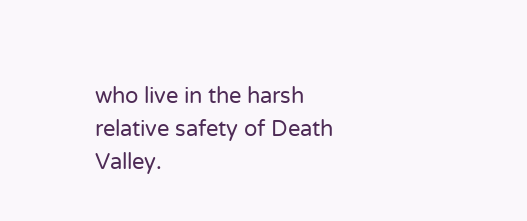who live in the harsh relative safety of Death Valley.